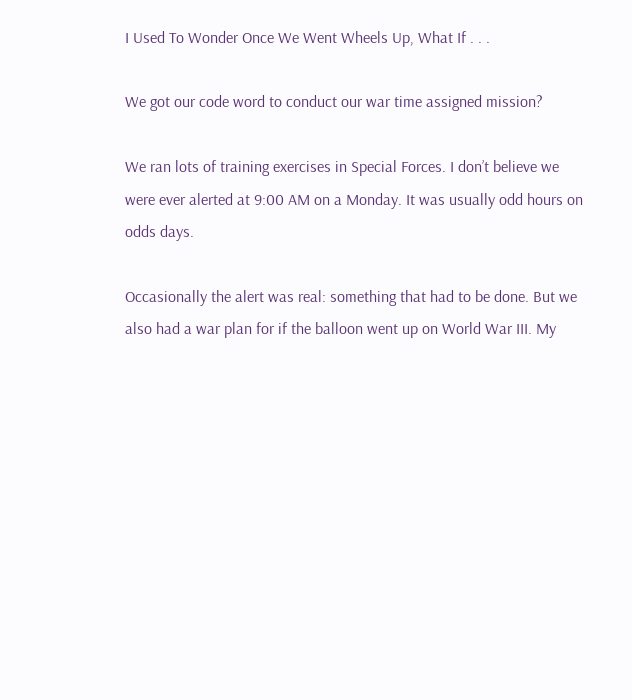I Used To Wonder Once We Went Wheels Up, What If . . .

We got our code word to conduct our war time assigned mission?

We ran lots of training exercises in Special Forces. I don’t believe we were ever alerted at 9:00 AM on a Monday. It was usually odd hours on odds days.

Occasionally the alert was real: something that had to be done. But we also had a war plan for if the balloon went up on World War III. My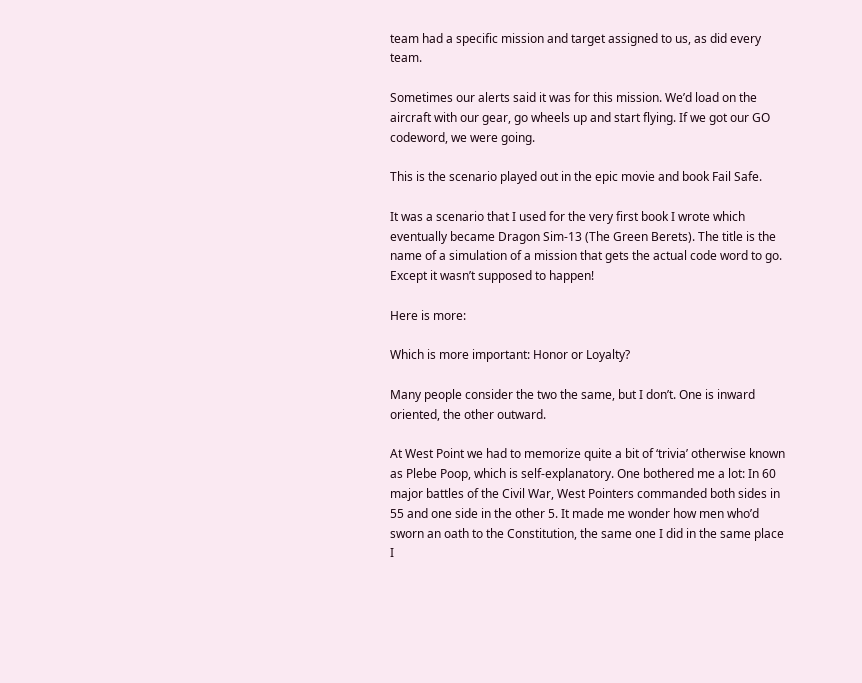team had a specific mission and target assigned to us, as did every team.

Sometimes our alerts said it was for this mission. We’d load on the aircraft with our gear, go wheels up and start flying. If we got our GO codeword, we were going.

This is the scenario played out in the epic movie and book Fail Safe.

It was a scenario that I used for the very first book I wrote which eventually became Dragon Sim-13 (The Green Berets). The title is the name of a simulation of a mission that gets the actual code word to go. Except it wasn’t supposed to happen!

Here is more:

Which is more important: Honor or Loyalty?

Many people consider the two the same, but I don’t. One is inward oriented, the other outward.

At West Point we had to memorize quite a bit of ‘trivia’ otherwise known as Plebe Poop, which is self-explanatory. One bothered me a lot: In 60 major battles of the Civil War, West Pointers commanded both sides in 55 and one side in the other 5. It made me wonder how men who’d sworn an oath to the Constitution, the same one I did in the same place I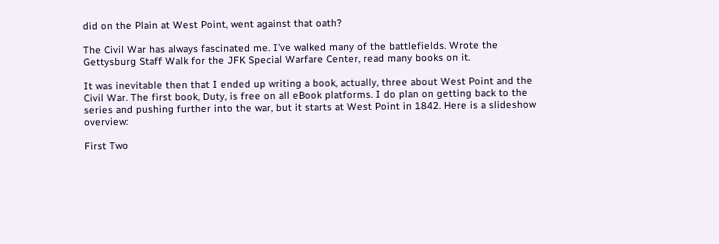did on the Plain at West Point, went against that oath?

The Civil War has always fascinated me. I’ve walked many of the battlefields. Wrote the Gettysburg Staff Walk for the JFK Special Warfare Center, read many books on it.

It was inevitable then that I ended up writing a book, actually, three about West Point and the Civil War. The first book, Duty, is free on all eBook platforms. I do plan on getting back to the series and pushing further into the war, but it starts at West Point in 1842. Here is a slideshow overview:

First Two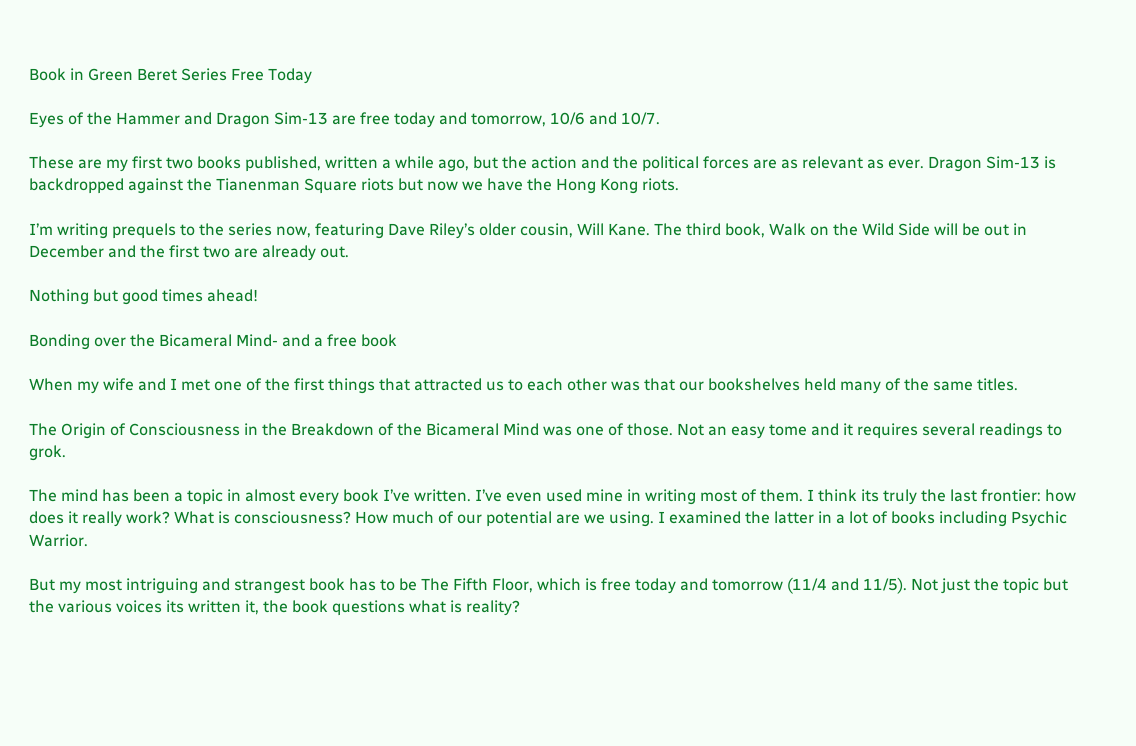Book in Green Beret Series Free Today

Eyes of the Hammer and Dragon Sim-13 are free today and tomorrow, 10/6 and 10/7.

These are my first two books published, written a while ago, but the action and the political forces are as relevant as ever. Dragon Sim-13 is backdropped against the Tianenman Square riots but now we have the Hong Kong riots.

I’m writing prequels to the series now, featuring Dave Riley’s older cousin, Will Kane. The third book, Walk on the Wild Side will be out in December and the first two are already out.

Nothing but good times ahead!

Bonding over the Bicameral Mind- and a free book

When my wife and I met one of the first things that attracted us to each other was that our bookshelves held many of the same titles.

The Origin of Consciousness in the Breakdown of the Bicameral Mind was one of those. Not an easy tome and it requires several readings to grok.

The mind has been a topic in almost every book I’ve written. I’ve even used mine in writing most of them. I think its truly the last frontier: how does it really work? What is consciousness? How much of our potential are we using. I examined the latter in a lot of books including Psychic Warrior.

But my most intriguing and strangest book has to be The Fifth Floor, which is free today and tomorrow (11/4 and 11/5). Not just the topic but the various voices its written it, the book questions what is reality?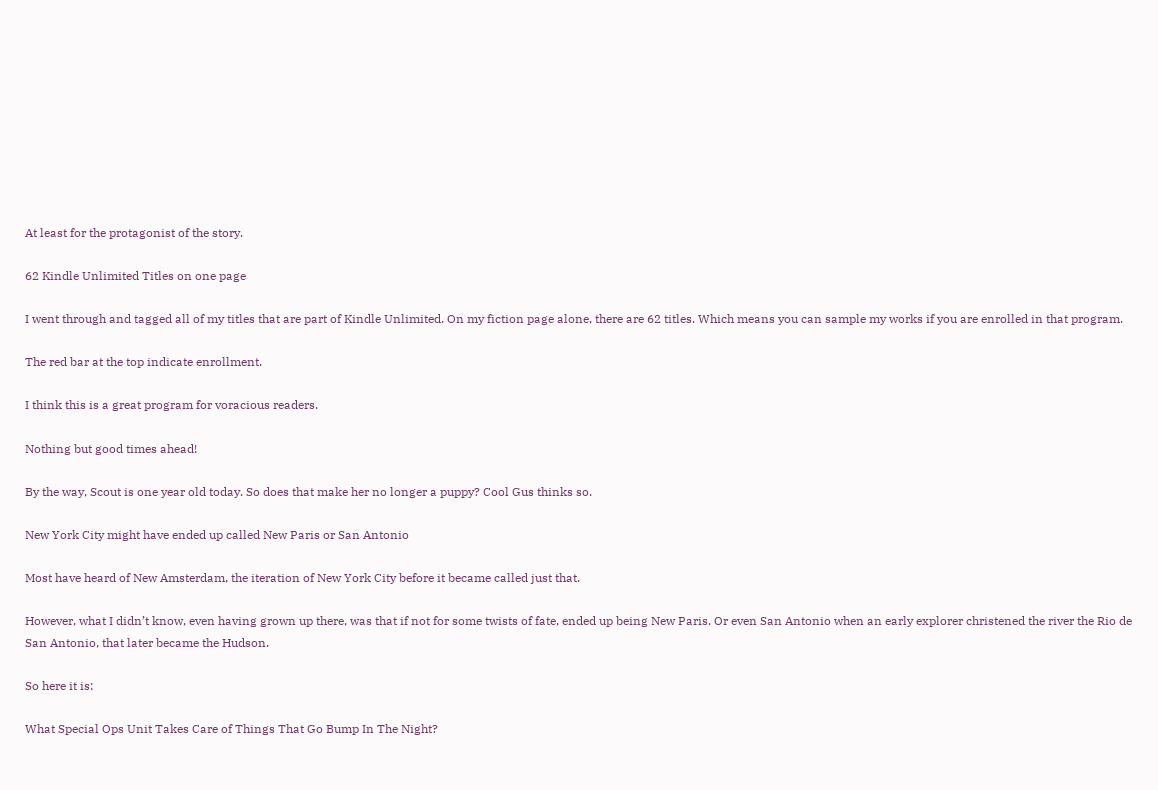At least for the protagonist of the story.

62 Kindle Unlimited Titles on one page

I went through and tagged all of my titles that are part of Kindle Unlimited. On my fiction page alone, there are 62 titles. Which means you can sample my works if you are enrolled in that program.

The red bar at the top indicate enrollment.

I think this is a great program for voracious readers.

Nothing but good times ahead!

By the way, Scout is one year old today. So does that make her no longer a puppy? Cool Gus thinks so.

New York City might have ended up called New Paris or San Antonio

Most have heard of New Amsterdam, the iteration of New York City before it became called just that.

However, what I didn’t know, even having grown up there, was that if not for some twists of fate, ended up being New Paris. Or even San Antonio when an early explorer christened the river the Rio de San Antonio, that later became the Hudson.

So here it is:

What Special Ops Unit Takes Care of Things That Go Bump In The Night?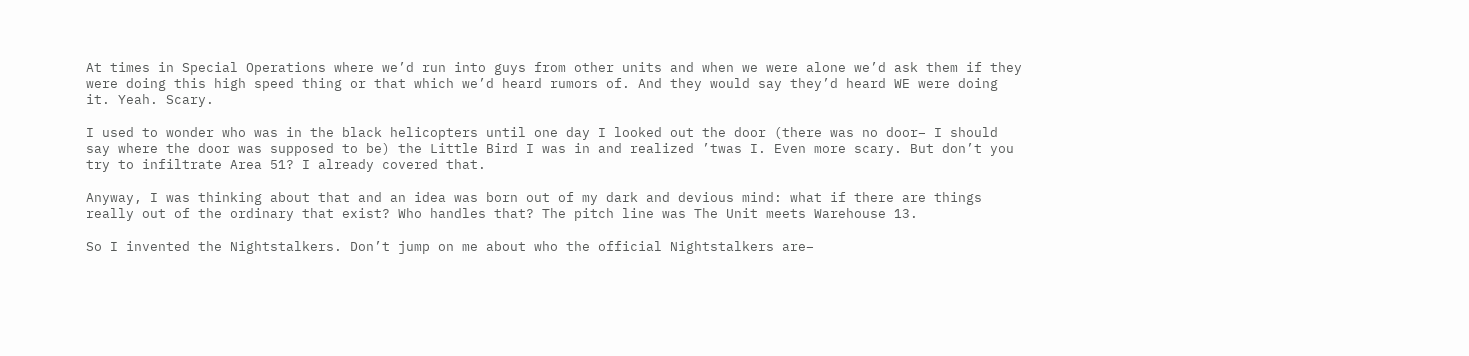At times in Special Operations where we’d run into guys from other units and when we were alone we’d ask them if they were doing this high speed thing or that which we’d heard rumors of. And they would say they’d heard WE were doing it. Yeah. Scary.

I used to wonder who was in the black helicopters until one day I looked out the door (there was no door– I should say where the door was supposed to be) the Little Bird I was in and realized ’twas I. Even more scary. But don’t you try to infiltrate Area 51? I already covered that.

Anyway, I was thinking about that and an idea was born out of my dark and devious mind: what if there are things really out of the ordinary that exist? Who handles that? The pitch line was The Unit meets Warehouse 13.

So I invented the Nightstalkers. Don’t jump on me about who the official Nightstalkers are–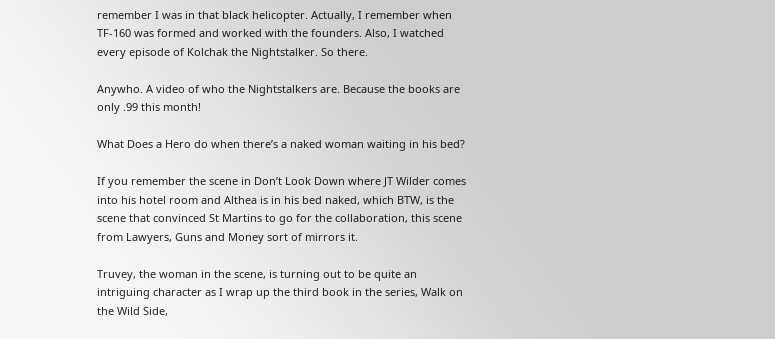remember I was in that black helicopter. Actually, I remember when TF-160 was formed and worked with the founders. Also, I watched every episode of Kolchak the Nightstalker. So there.

Anywho. A video of who the Nightstalkers are. Because the books are only .99 this month!

What Does a Hero do when there’s a naked woman waiting in his bed?

If you remember the scene in Don’t Look Down where JT Wilder comes into his hotel room and Althea is in his bed naked, which BTW, is the scene that convinced St Martins to go for the collaboration, this scene from Lawyers, Guns and Money sort of mirrors it.

Truvey, the woman in the scene, is turning out to be quite an intriguing character as I wrap up the third book in the series, Walk on the Wild Side,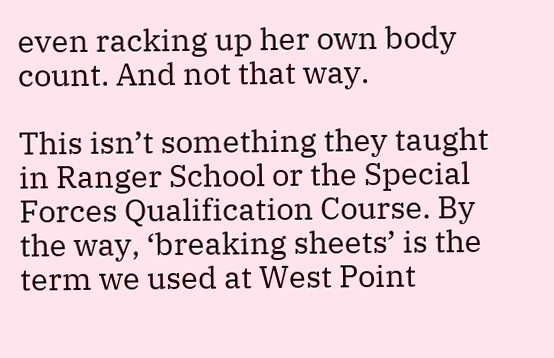even racking up her own body count. And not that way.

This isn’t something they taught in Ranger School or the Special Forces Qualification Course. By the way, ‘breaking sheets’ is the term we used at West Point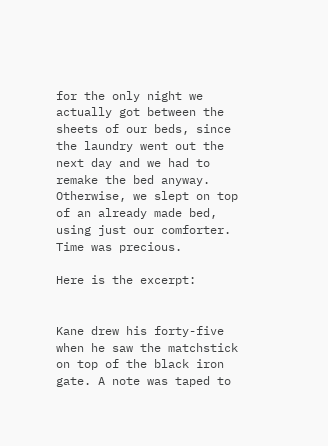for the only night we actually got between the sheets of our beds, since the laundry went out the next day and we had to remake the bed anyway. Otherwise, we slept on top of an already made bed, using just our comforter. Time was precious.

Here is the excerpt:


Kane drew his forty-five when he saw the matchstick on top of the black iron gate. A note was taped to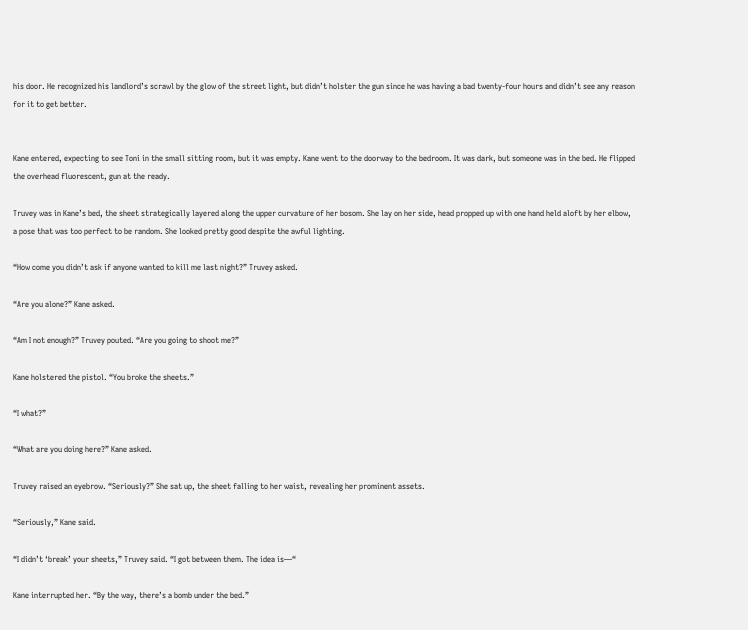his door. He recognized his landlord’s scrawl by the glow of the street light, but didn’t holster the gun since he was having a bad twenty-four hours and didn’t see any reason for it to get better.


Kane entered, expecting to see Toni in the small sitting room, but it was empty. Kane went to the doorway to the bedroom. It was dark, but someone was in the bed. He flipped the overhead fluorescent, gun at the ready.

Truvey was in Kane’s bed, the sheet strategically layered along the upper curvature of her bosom. She lay on her side, head propped up with one hand held aloft by her elbow, a pose that was too perfect to be random. She looked pretty good despite the awful lighting.

“How come you didn’t ask if anyone wanted to kill me last night?” Truvey asked.

“Are you alone?” Kane asked.

“Am I not enough?” Truvey pouted. “Are you going to shoot me?”

Kane holstered the pistol. “You broke the sheets.”

“I what?”

“What are you doing here?” Kane asked.

Truvey raised an eyebrow. “Seriously?” She sat up, the sheet falling to her waist, revealing her prominent assets.

“Seriously,” Kane said.

“I didn’t ‘break’ your sheets,” Truvey said. “I got between them. The idea is—“

Kane interrupted her. “By the way, there’s a bomb under the bed.”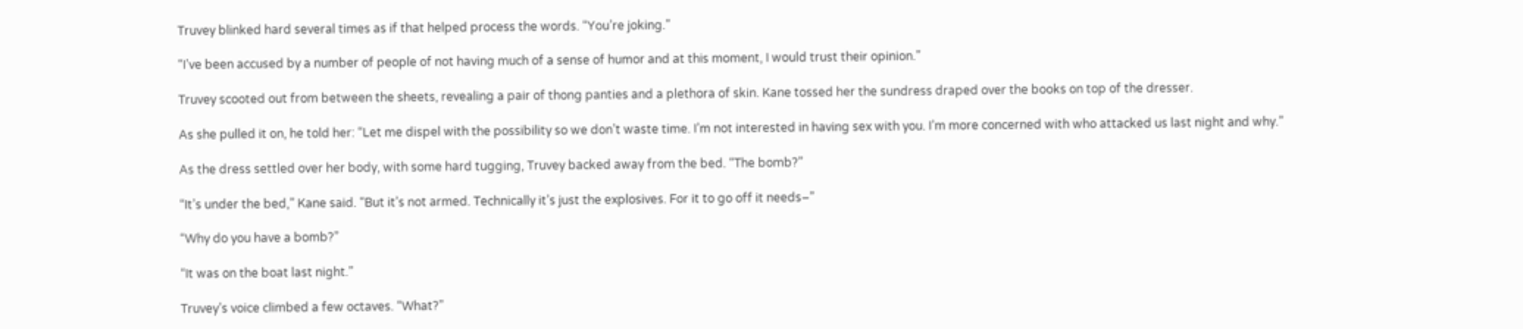Truvey blinked hard several times as if that helped process the words. “You’re joking.”

“I’ve been accused by a number of people of not having much of a sense of humor and at this moment, I would trust their opinion.”

Truvey scooted out from between the sheets, revealing a pair of thong panties and a plethora of skin. Kane tossed her the sundress draped over the books on top of the dresser.

As she pulled it on, he told her: “Let me dispel with the possibility so we don’t waste time. I’m not interested in having sex with you. I’m more concerned with who attacked us last night and why.”

As the dress settled over her body, with some hard tugging, Truvey backed away from the bed. “The bomb?”

“It’s under the bed,” Kane said. “But it’s not armed. Technically it’s just the explosives. For it to go off it needs–”

“Why do you have a bomb?”

“It was on the boat last night.”

Truvey’s voice climbed a few octaves. “What?”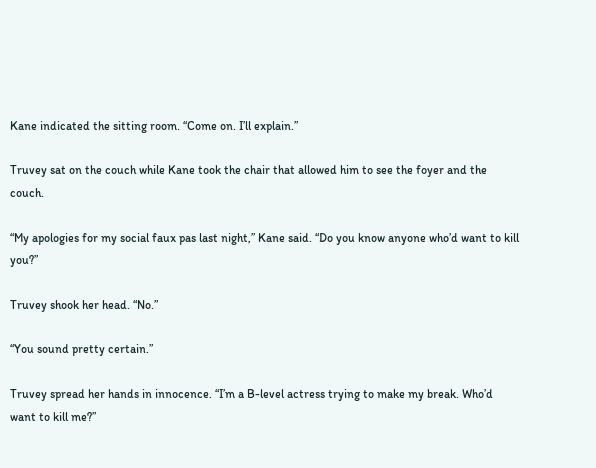Kane indicated the sitting room. “Come on. I’ll explain.”

Truvey sat on the couch while Kane took the chair that allowed him to see the foyer and the couch.

“My apologies for my social faux pas last night,” Kane said. “Do you know anyone who’d want to kill you?”

Truvey shook her head. “No.”

“You sound pretty certain.”

Truvey spread her hands in innocence. “I’m a B-level actress trying to make my break. Who’d want to kill me?”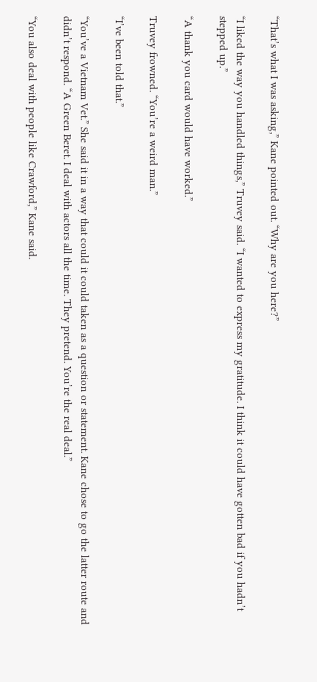“That’s what I was asking,” Kane pointed out. “Why are you here?”

“I liked the way you handled things,” Truvey said. “I wanted to express my gratitude. I think it could have gotten bad if you hadn’t stepped up.”

“A thank you card would have worked.”

Truvey frowned. “You’re a weird man.”

“I’ve been told that.”

“You’ve a Vietnam Vet.” She said it in a way that could it could taken as a question or statement. Kane chose to go the latter route and didn’t respond. “A Green Beret. I deal with actors all the time. They pretend. You’re the real deal.”

“You also deal with people like Crawford,” Kane said.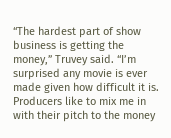“The hardest part of show business is getting the money,” Truvey said. “I’m surprised any movie is ever made given how difficult it is. Producers like to mix me in with their pitch to the money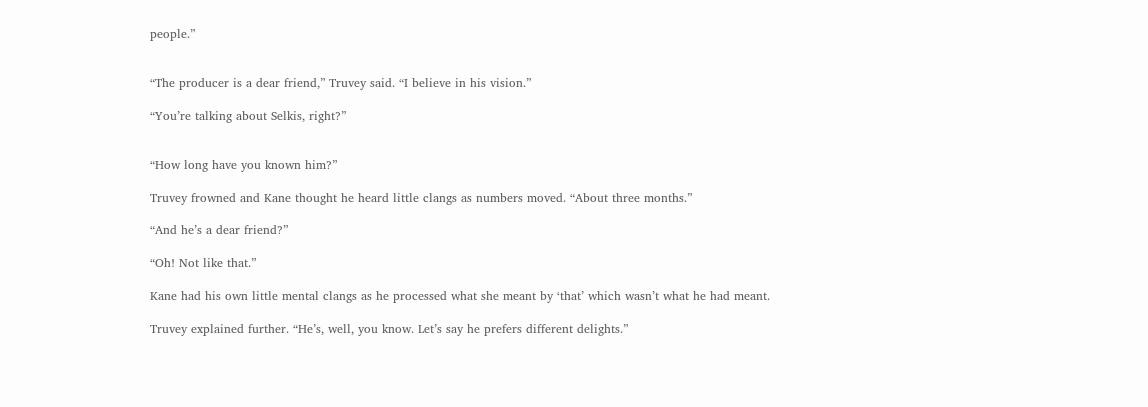people.”


“The producer is a dear friend,” Truvey said. “I believe in his vision.”

“You’re talking about Selkis, right?”


“How long have you known him?”

Truvey frowned and Kane thought he heard little clangs as numbers moved. “About three months.”

“And he’s a dear friend?”

“Oh! Not like that.”

Kane had his own little mental clangs as he processed what she meant by ‘that’ which wasn’t what he had meant.

Truvey explained further. “He’s, well, you know. Let’s say he prefers different delights.”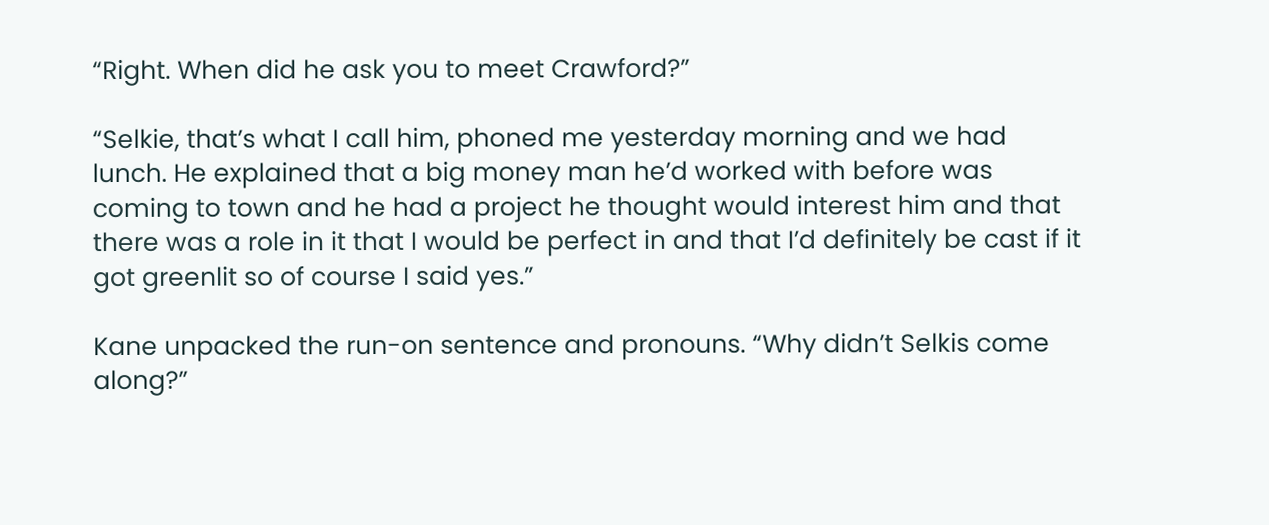“Right. When did he ask you to meet Crawford?”

“Selkie, that’s what I call him, phoned me yesterday morning and we had lunch. He explained that a big money man he’d worked with before was coming to town and he had a project he thought would interest him and that there was a role in it that I would be perfect in and that I’d definitely be cast if it got greenlit so of course I said yes.”

Kane unpacked the run-on sentence and pronouns. “Why didn’t Selkis come along?”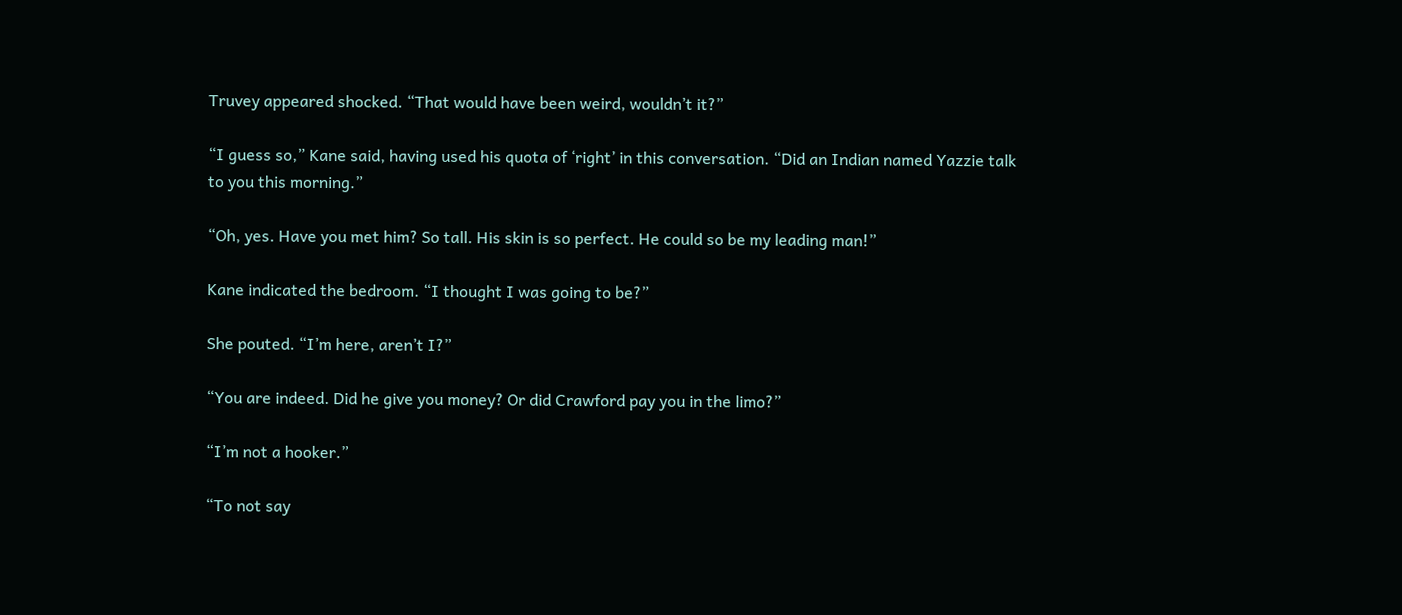Truvey appeared shocked. “That would have been weird, wouldn’t it?”

“I guess so,” Kane said, having used his quota of ‘right’ in this conversation. “Did an Indian named Yazzie talk to you this morning.”

“Oh, yes. Have you met him? So tall. His skin is so perfect. He could so be my leading man!”

Kane indicated the bedroom. “I thought I was going to be?”

She pouted. “I’m here, aren’t I?”

“You are indeed. Did he give you money? Or did Crawford pay you in the limo?”

“I’m not a hooker.”

“To not say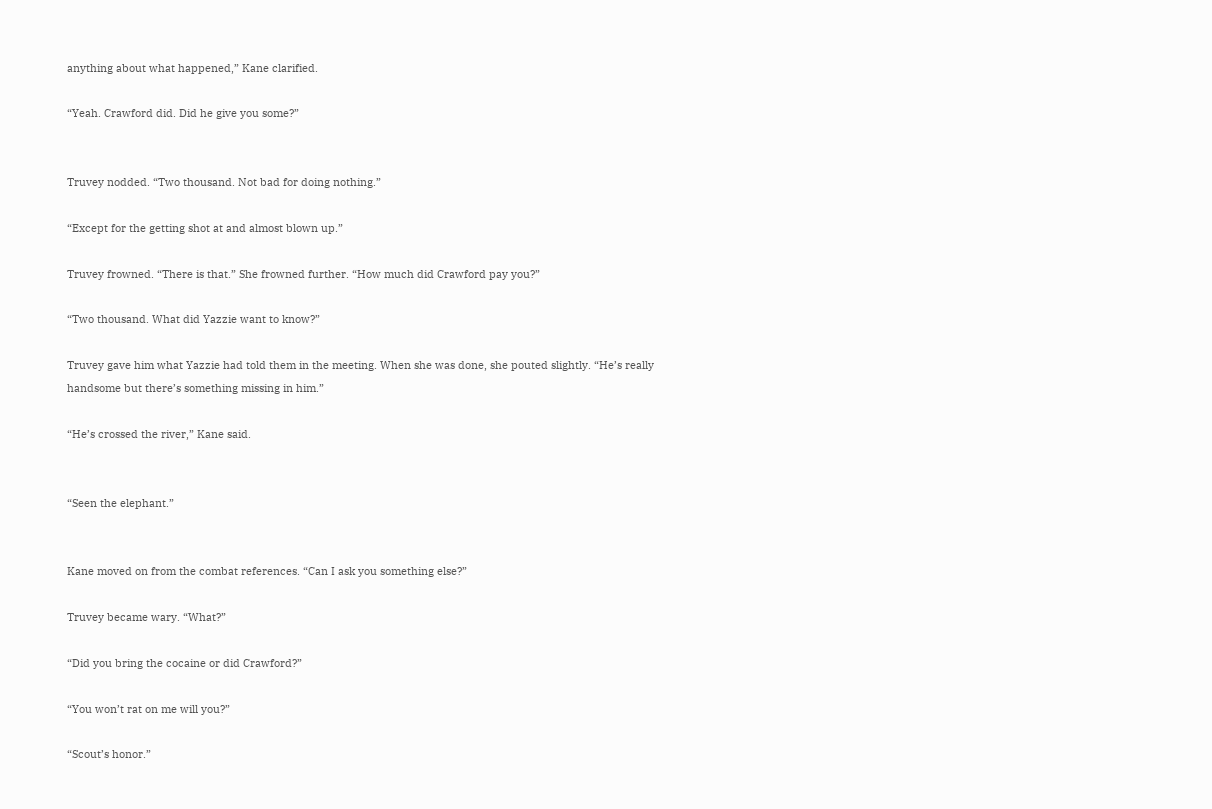anything about what happened,” Kane clarified.

“Yeah. Crawford did. Did he give you some?”


Truvey nodded. “Two thousand. Not bad for doing nothing.”

“Except for the getting shot at and almost blown up.”

Truvey frowned. “There is that.” She frowned further. “How much did Crawford pay you?”

“Two thousand. What did Yazzie want to know?”

Truvey gave him what Yazzie had told them in the meeting. When she was done, she pouted slightly. “He’s really handsome but there’s something missing in him.”

“He’s crossed the river,” Kane said.


“Seen the elephant.”


Kane moved on from the combat references. “Can I ask you something else?”

Truvey became wary. “What?”

“Did you bring the cocaine or did Crawford?”

“You won’t rat on me will you?”

“Scout’s honor.”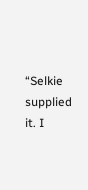“Selkie supplied it. I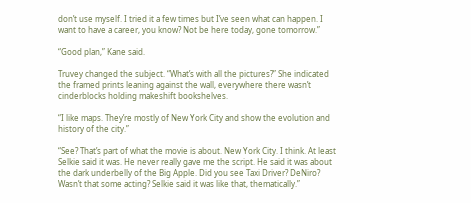don’t use myself. I tried it a few times but I’ve seen what can happen. I want to have a career, you know? Not be here today, gone tomorrow.”

“Good plan,” Kane said.

Truvey changed the subject. “What’s with all the pictures?” She indicated the framed prints leaning against the wall, everywhere there wasn’t cinderblocks holding makeshift bookshelves.

“I like maps. They’re mostly of New York City and show the evolution and history of the city.”

“See? That’s part of what the movie is about. New York City. I think. At least Selkie said it was. He never really gave me the script. He said it was about the dark underbelly of the Big Apple. Did you see Taxi Driver? DeNiro? Wasn’t that some acting? Selkie said it was like that, thematically.”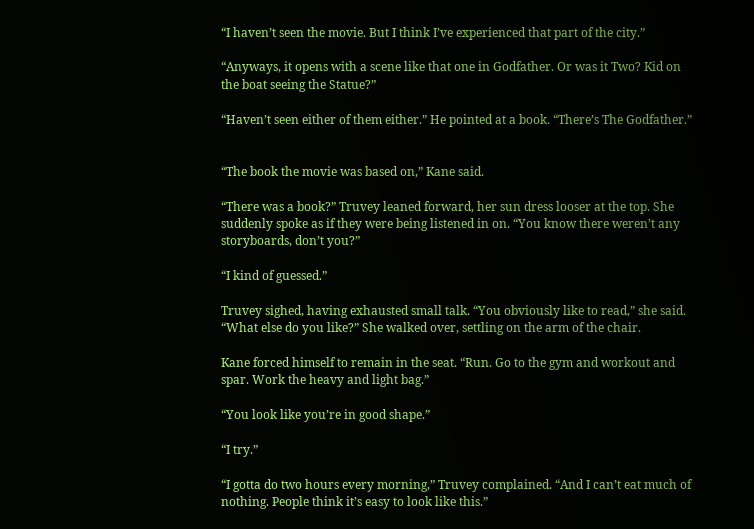“I haven’t seen the movie. But I think I’ve experienced that part of the city.”

“Anyways, it opens with a scene like that one in Godfather. Or was it Two? Kid on the boat seeing the Statue?”

“Haven’t seen either of them either.” He pointed at a book. “There’s The Godfather.”


“The book the movie was based on,” Kane said.

“There was a book?” Truvey leaned forward, her sun dress looser at the top. She suddenly spoke as if they were being listened in on. “You know there weren’t any storyboards, don’t you?”

“I kind of guessed.”

Truvey sighed, having exhausted small talk. “You obviously like to read,” she said. “What else do you like?” She walked over, settling on the arm of the chair.

Kane forced himself to remain in the seat. “Run. Go to the gym and workout and spar. Work the heavy and light bag.”

“You look like you’re in good shape.”

“I try.”

“I gotta do two hours every morning,” Truvey complained. “And I can’t eat much of nothing. People think it’s easy to look like this.”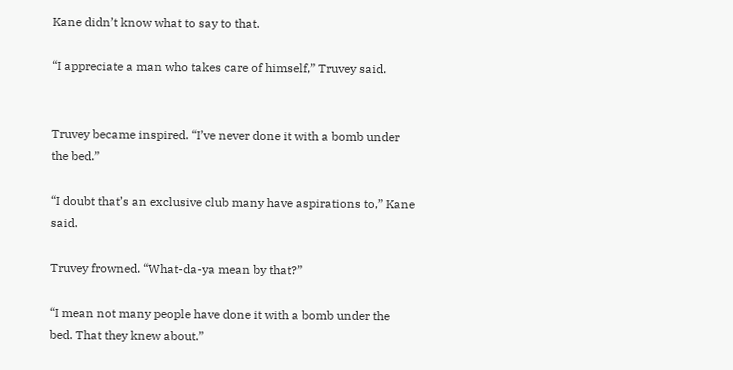Kane didn’t know what to say to that.

“I appreciate a man who takes care of himself,” Truvey said.


Truvey became inspired. “I’ve never done it with a bomb under the bed.”

“I doubt that’s an exclusive club many have aspirations to,” Kane said.

Truvey frowned. “What-da-ya mean by that?”

“I mean not many people have done it with a bomb under the bed. That they knew about.”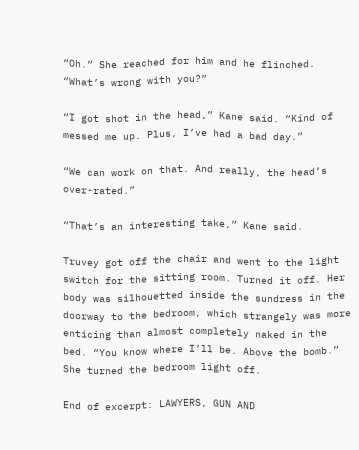“Oh.” She reached for him and he flinched. “What’s wrong with you?”

“I got shot in the head,” Kane said. “Kind of messed me up. Plus, I’ve had a bad day.”

“We can work on that. And really, the head’s over-rated.”

“That’s an interesting take,” Kane said.

Truvey got off the chair and went to the light switch for the sitting room. Turned it off. Her body was silhouetted inside the sundress in the doorway to the bedroom, which strangely was more enticing than almost completely naked in the bed. “You know where I’ll be. Above the bomb.” She turned the bedroom light off.

End of excerpt: LAWYERS, GUN AND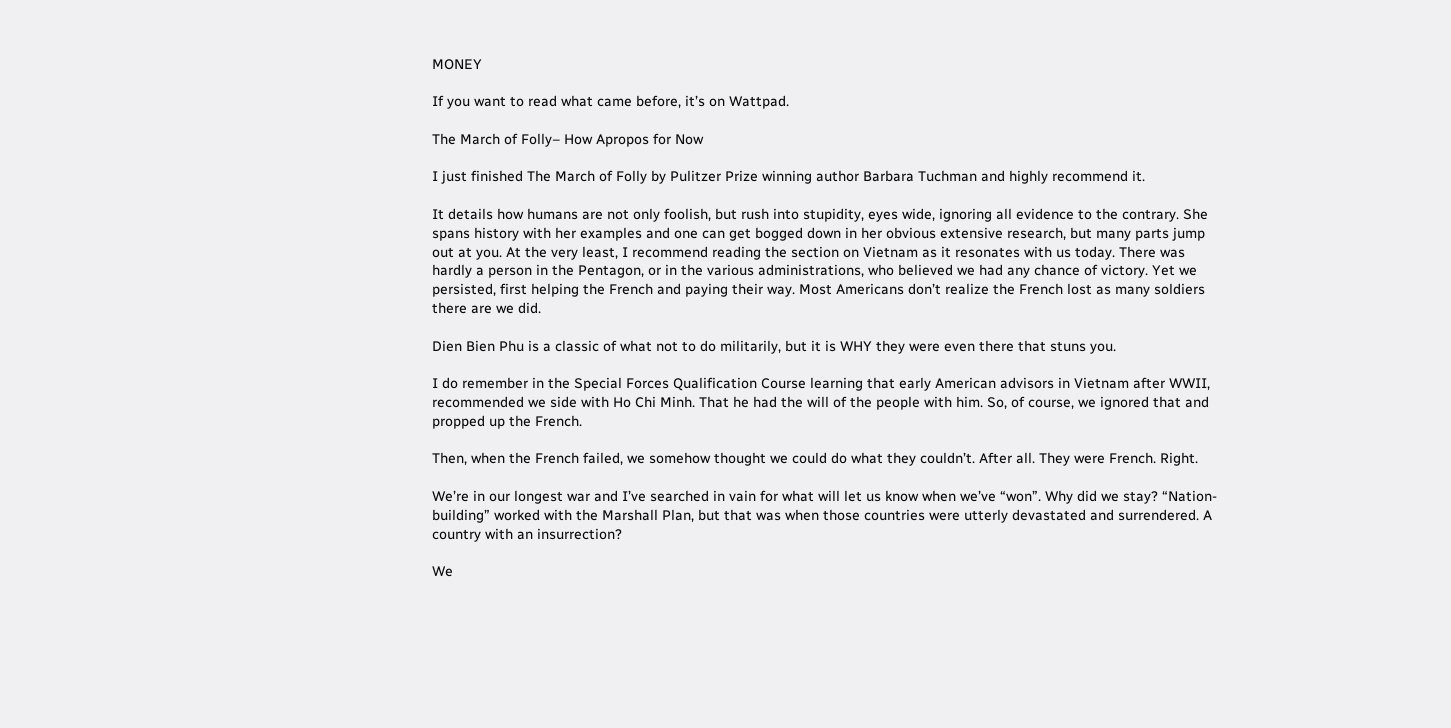MONEY

If you want to read what came before, it’s on Wattpad.

The March of Folly– How Apropos for Now

I just finished The March of Folly by Pulitzer Prize winning author Barbara Tuchman and highly recommend it.

It details how humans are not only foolish, but rush into stupidity, eyes wide, ignoring all evidence to the contrary. She spans history with her examples and one can get bogged down in her obvious extensive research, but many parts jump out at you. At the very least, I recommend reading the section on Vietnam as it resonates with us today. There was hardly a person in the Pentagon, or in the various administrations, who believed we had any chance of victory. Yet we persisted, first helping the French and paying their way. Most Americans don’t realize the French lost as many soldiers there are we did.

Dien Bien Phu is a classic of what not to do militarily, but it is WHY they were even there that stuns you.

I do remember in the Special Forces Qualification Course learning that early American advisors in Vietnam after WWII, recommended we side with Ho Chi Minh. That he had the will of the people with him. So, of course, we ignored that and propped up the French.

Then, when the French failed, we somehow thought we could do what they couldn’t. After all. They were French. Right.

We’re in our longest war and I’ve searched in vain for what will let us know when we’ve “won”. Why did we stay? “Nation-building” worked with the Marshall Plan, but that was when those countries were utterly devastated and surrendered. A country with an insurrection?

We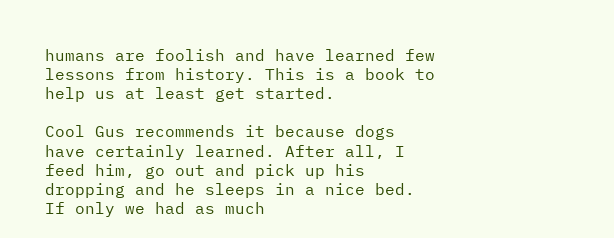humans are foolish and have learned few lessons from history. This is a book to help us at least get started.

Cool Gus recommends it because dogs have certainly learned. After all, I feed him, go out and pick up his dropping and he sleeps in a nice bed. If only we had as much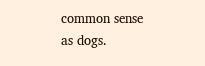common sense as dogs.